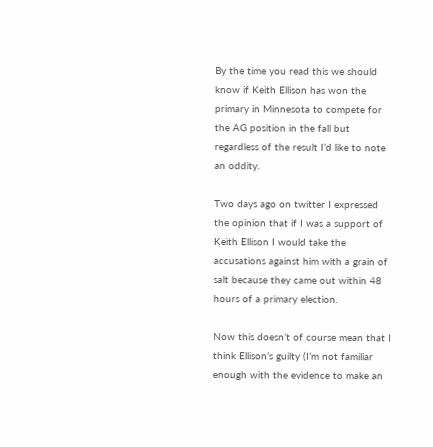By the time you read this we should know if Keith Ellison has won the primary in Minnesota to compete for the AG position in the fall but regardless of the result I’d like to note an oddity.

Two days ago on twitter I expressed the opinion that if I was a support of Keith Ellison I would take the accusations against him with a grain of salt because they came out within 48 hours of a primary election.

Now this doesn’t of course mean that I think Ellison’s guilty (I’m not familiar enough with the evidence to make an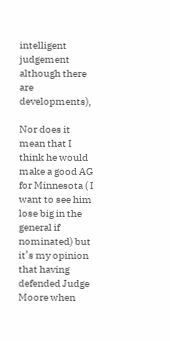intelligent judgement although there are developments),

Nor does it mean that I think he would make a good AG for Minnesota ( I want to see him lose big in the general if nominated) but it’s my opinion that having defended Judge Moore when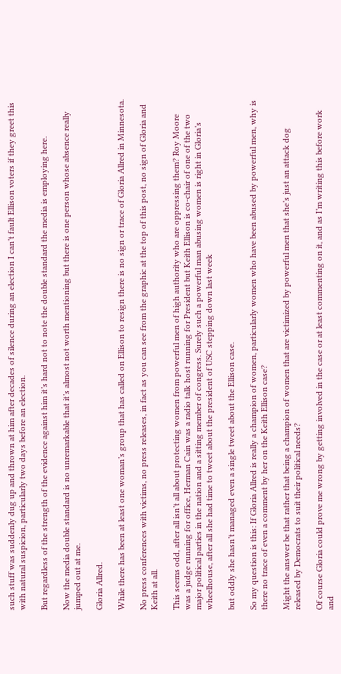such stuff was suddenly dug up and thrown at him after decades of silence during an election I can’t fault Ellison voters if they greet this with natural suspicion, particularly two days before an election.

But regardless of the strength of the evidence against him it’s hard not to note the double standard the media is employing here.

Now the media double standard is no unremarkable that it’s almost not worth mentioning but there is one person whose absence really jumped out at me.

Gloria Allred.

While there has been at least one woman’s group that has called on Ellison to resign there is no sign or trace of Gloria Allred in Minnesota.

No press conferences with victims, no press releases, in fact as you can see from the graphic at the top of this post, no sign of Gloria and Keith at all.

This seems odd, after all isn’t all about protecting women from powerful men of high authority who are oppressing them? Roy Moore was a judge running for office, Herman Cain was a radio talk host running for President but Keith Ellison is co-chair of one of the two major political parties in the nation and a sitting member of congress. Surely such a powerful man abusing women is right in Gloria’s wheelhouse, after all she had time to tweet about the president of USC stepping down last week

but oddly she hasn’t managed even a single tweet about the Ellison case.

So my question is this: If Gloria Allred is really a champion of women, particularly women who have been abused by powerful men, why is there no trace of even a comment by her on the Keith Ellison case?

Might the answer be that rather that being a champion of women that are victimized by powerful men that she’s just an attack dog released by Democrats to suit their political needs?

Of course Gloria could prove me wrong by getting involved in the case or at least commenting on it, and as I’m writing this before work and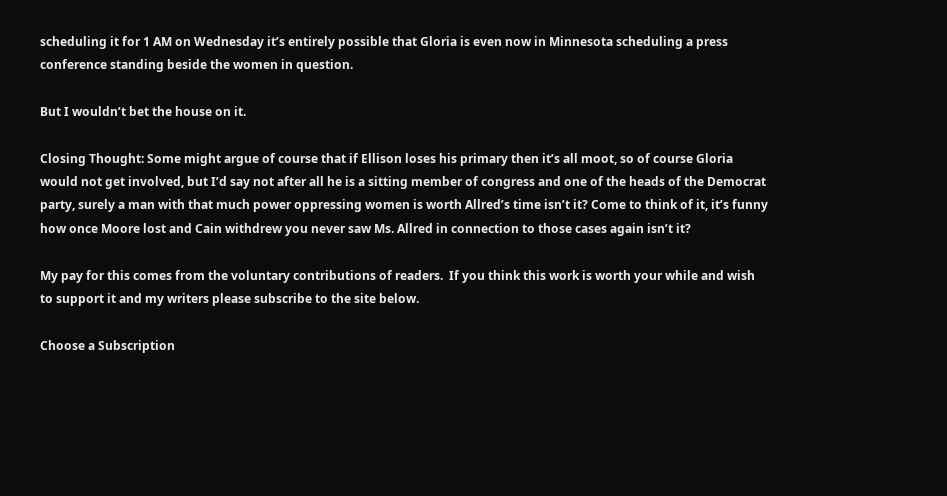scheduling it for 1 AM on Wednesday it’s entirely possible that Gloria is even now in Minnesota scheduling a press conference standing beside the women in question.

But I wouldn’t bet the house on it.

Closing Thought: Some might argue of course that if Ellison loses his primary then it’s all moot, so of course Gloria would not get involved, but I’d say not after all he is a sitting member of congress and one of the heads of the Democrat party, surely a man with that much power oppressing women is worth Allred’s time isn’t it? Come to think of it, it’s funny how once Moore lost and Cain withdrew you never saw Ms. Allred in connection to those cases again isn’t it?

My pay for this comes from the voluntary contributions of readers.  If you think this work is worth your while and wish to support it and my writers please subscribe to the site below.

Choose a Subscription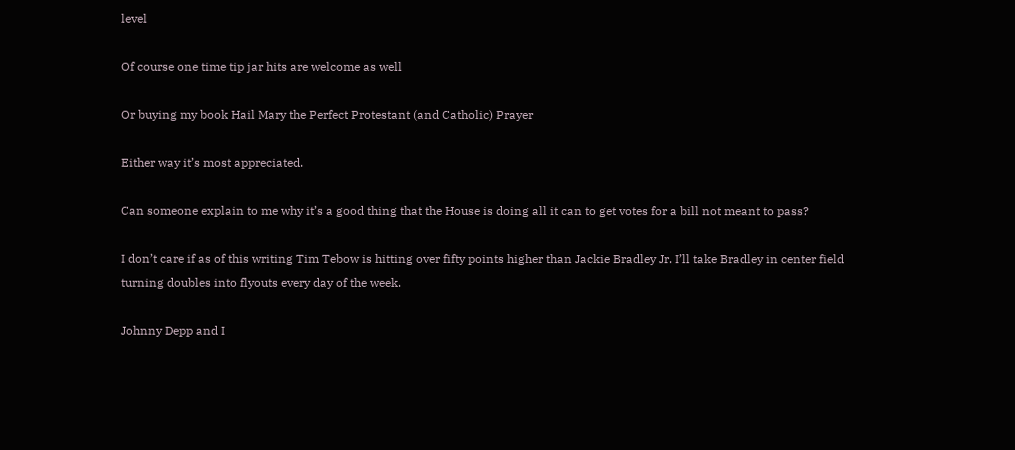level

Of course one time tip jar hits are welcome as well

Or buying my book Hail Mary the Perfect Protestant (and Catholic) Prayer

Either way it’s most appreciated.

Can someone explain to me why it’s a good thing that the House is doing all it can to get votes for a bill not meant to pass?

I don’t care if as of this writing Tim Tebow is hitting over fifty points higher than Jackie Bradley Jr. I’ll take Bradley in center field turning doubles into flyouts every day of the week.

Johnny Depp and I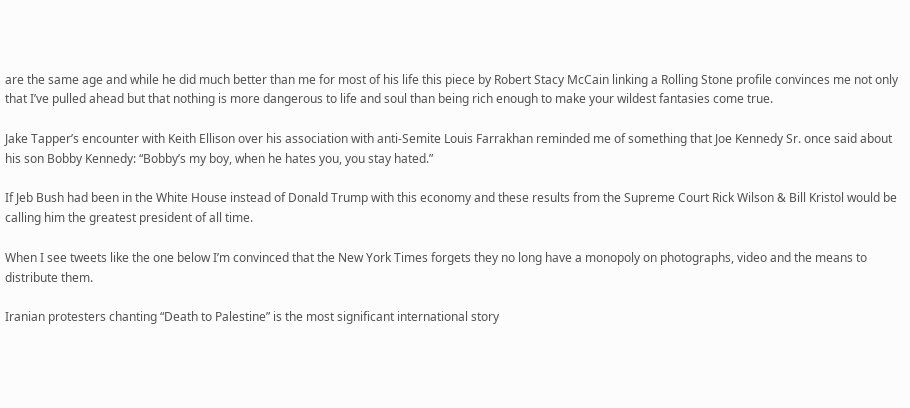are the same age and while he did much better than me for most of his life this piece by Robert Stacy McCain linking a Rolling Stone profile convinces me not only that I’ve pulled ahead but that nothing is more dangerous to life and soul than being rich enough to make your wildest fantasies come true.

Jake Tapper’s encounter with Keith Ellison over his association with anti-Semite Louis Farrakhan reminded me of something that Joe Kennedy Sr. once said about his son Bobby Kennedy: “Bobby’s my boy, when he hates you, you stay hated.”

If Jeb Bush had been in the White House instead of Donald Trump with this economy and these results from the Supreme Court Rick Wilson & Bill Kristol would be calling him the greatest president of all time.

When I see tweets like the one below I’m convinced that the New York Times forgets they no long have a monopoly on photographs, video and the means to distribute them.

Iranian protesters chanting “Death to Palestine” is the most significant international story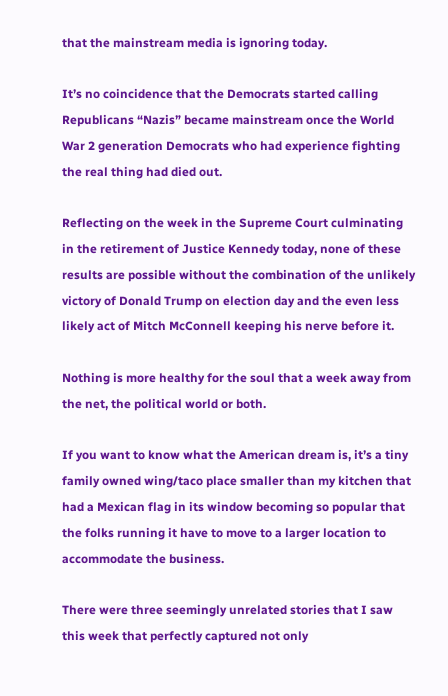that the mainstream media is ignoring today.

It’s no coincidence that the Democrats started calling Republicans “Nazis” became mainstream once the World War 2 generation Democrats who had experience fighting the real thing had died out.

Reflecting on the week in the Supreme Court culminating in the retirement of Justice Kennedy today, none of these results are possible without the combination of the unlikely victory of Donald Trump on election day and the even less likely act of Mitch McConnell keeping his nerve before it.

Nothing is more healthy for the soul that a week away from the net, the political world or both.

If you want to know what the American dream is, it’s a tiny family owned wing/taco place smaller than my kitchen that had a Mexican flag in its window becoming so popular that the folks running it have to move to a larger location to accommodate the business.

There were three seemingly unrelated stories that I saw this week that perfectly captured not only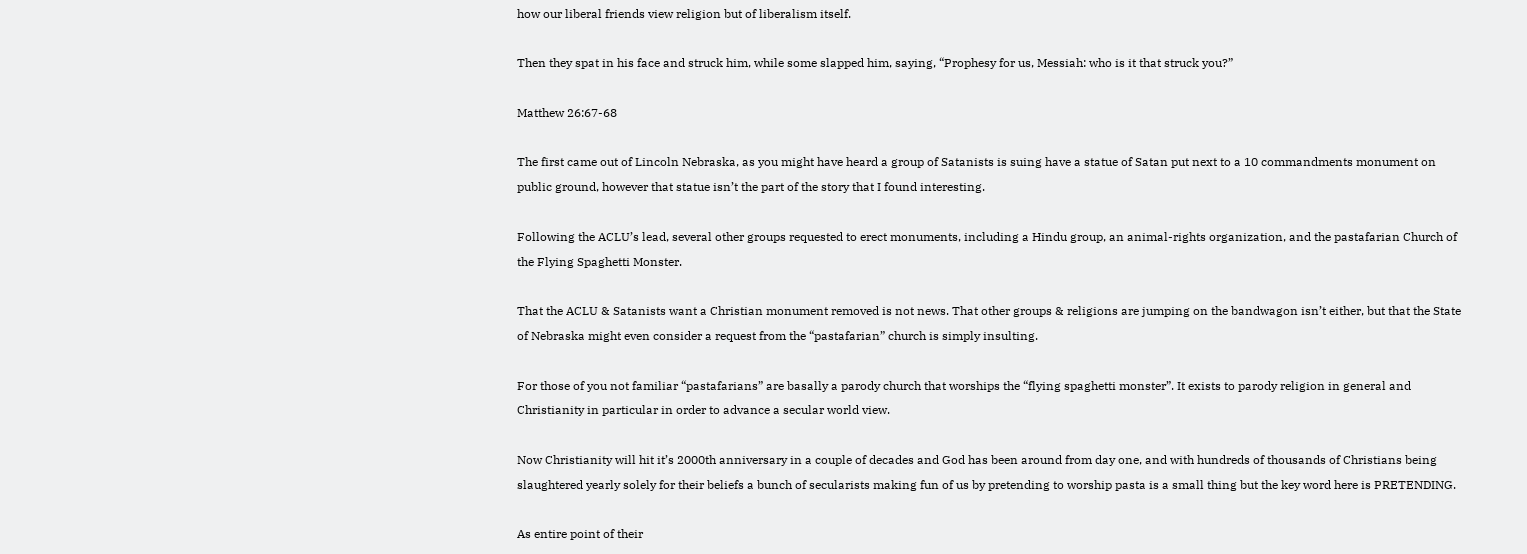how our liberal friends view religion but of liberalism itself.

Then they spat in his face and struck him, while some slapped him, saying, “Prophesy for us, Messiah: who is it that struck you?”

Matthew 26:67-68

The first came out of Lincoln Nebraska, as you might have heard a group of Satanists is suing have a statue of Satan put next to a 10 commandments monument on public ground, however that statue isn’t the part of the story that I found interesting.

Following the ACLU’s lead, several other groups requested to erect monuments, including a Hindu group, an animal-rights organization, and the pastafarian Church of the Flying Spaghetti Monster.

That the ACLU & Satanists want a Christian monument removed is not news. That other groups & religions are jumping on the bandwagon isn’t either, but that the State of Nebraska might even consider a request from the “pastafarian” church is simply insulting.

For those of you not familiar “pastafarians” are basally a parody church that worships the “flying spaghetti monster”. It exists to parody religion in general and Christianity in particular in order to advance a secular world view.

Now Christianity will hit it’s 2000th anniversary in a couple of decades and God has been around from day one, and with hundreds of thousands of Christians being slaughtered yearly solely for their beliefs a bunch of secularists making fun of us by pretending to worship pasta is a small thing but the key word here is PRETENDING.

As entire point of their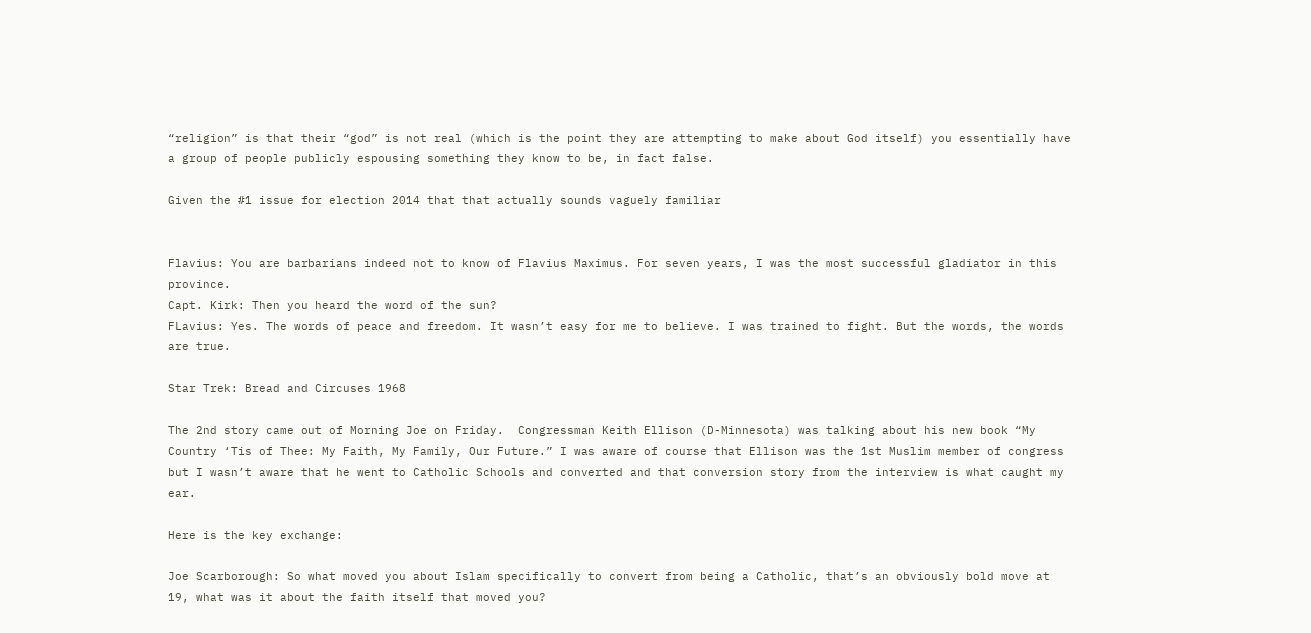“religion” is that their “god” is not real (which is the point they are attempting to make about God itself) you essentially have a group of people publicly espousing something they know to be, in fact false.

Given the #1 issue for election 2014 that that actually sounds vaguely familiar


Flavius: You are barbarians indeed not to know of Flavius Maximus. For seven years, I was the most successful gladiator in this province.
Capt. Kirk: Then you heard the word of the sun?
FLavius: Yes. The words of peace and freedom. It wasn’t easy for me to believe. I was trained to fight. But the words, the words are true.

Star Trek: Bread and Circuses 1968

The 2nd story came out of Morning Joe on Friday.  Congressman Keith Ellison (D-Minnesota) was talking about his new book “My Country ‘Tis of Thee: My Faith, My Family, Our Future.” I was aware of course that Ellison was the 1st Muslim member of congress but I wasn’t aware that he went to Catholic Schools and converted and that conversion story from the interview is what caught my ear.

Here is the key exchange:

Joe Scarborough: So what moved you about Islam specifically to convert from being a Catholic, that’s an obviously bold move at 19, what was it about the faith itself that moved you?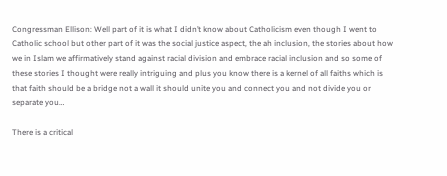Congressman Ellison: Well part of it is what I didn’t know about Catholicism even though I went to Catholic school but other part of it was the social justice aspect, the ah inclusion, the stories about how we in Islam we affirmatively stand against racial division and embrace racial inclusion and so some of these stories I thought were really intriguing and plus you know there is a kernel of all faiths which is that faith should be a bridge not a wall it should unite you and connect you and not divide you or separate you…

There is a critical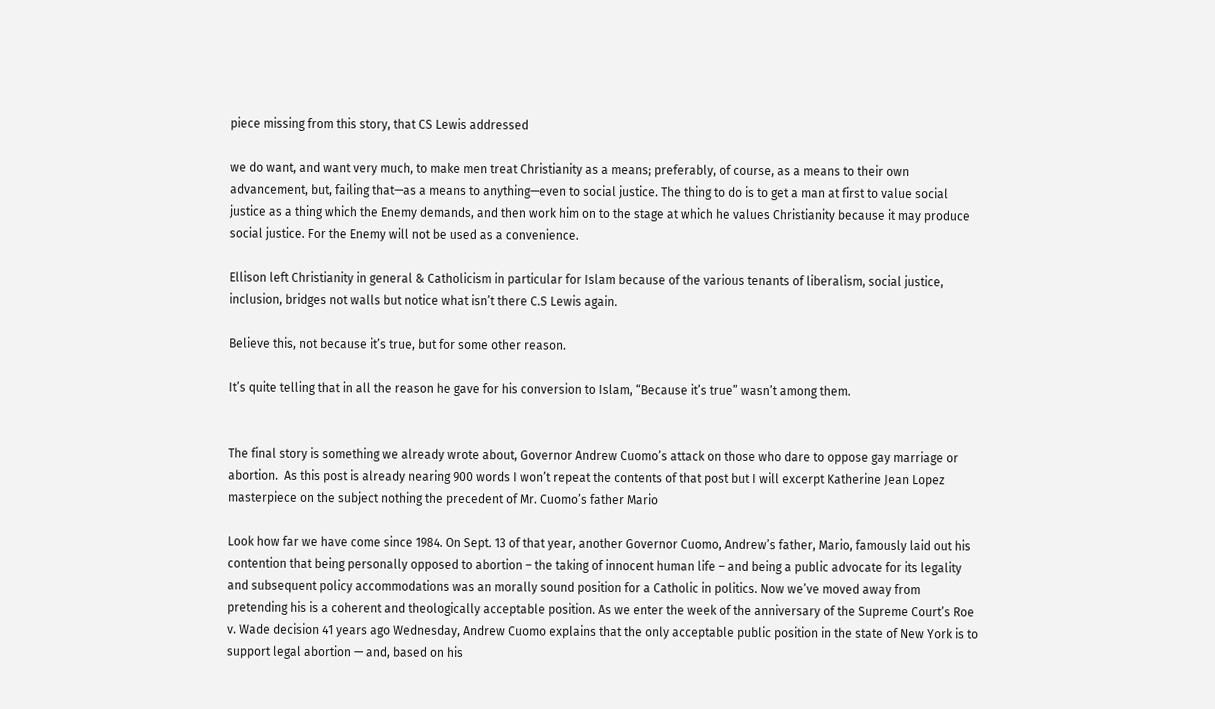piece missing from this story, that CS Lewis addressed

we do want, and want very much, to make men treat Christianity as a means; preferably, of course, as a means to their own advancement, but, failing that—as a means to anything—even to social justice. The thing to do is to get a man at first to value social justice as a thing which the Enemy demands, and then work him on to the stage at which he values Christianity because it may produce social justice. For the Enemy will not be used as a convenience.

Ellison left Christianity in general & Catholicism in particular for Islam because of the various tenants of liberalism, social justice, inclusion, bridges not walls but notice what isn’t there C.S Lewis again.

Believe this, not because it’s true, but for some other reason.

It’s quite telling that in all the reason he gave for his conversion to Islam, “Because it’s true” wasn’t among them.


The final story is something we already wrote about, Governor Andrew Cuomo’s attack on those who dare to oppose gay marriage or abortion.  As this post is already nearing 900 words I won’t repeat the contents of that post but I will excerpt Katherine Jean Lopez   masterpiece on the subject nothing the precedent of Mr. Cuomo’s father Mario

Look how far we have come since 1984. On Sept. 13 of that year, another Governor Cuomo, Andrew’s father, Mario, famously laid out his contention that being personally opposed to abortion – the taking of innocent human life – and being a public advocate for its legality and subsequent policy accommodations was an morally sound position for a Catholic in politics. Now we’ve moved away from pretending his is a coherent and theologically acceptable position. As we enter the week of the anniversary of the Supreme Court’s Roe v. Wade decision 41 years ago Wednesday, Andrew Cuomo explains that the only acceptable public position in the state of New York is to support legal abortion — and, based on his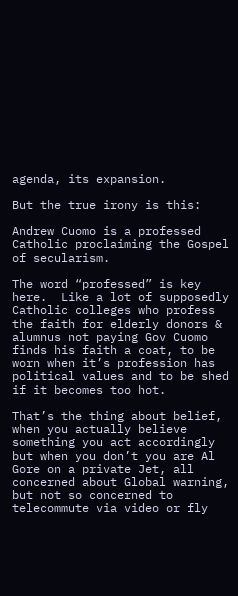agenda, its expansion.

But the true irony is this:

Andrew Cuomo is a professed Catholic proclaiming the Gospel of secularism.

The word “professed” is key here.  Like a lot of supposedly Catholic colleges who profess the faith for elderly donors & alumnus not paying Gov Cuomo finds his faith a coat, to be worn when it’s profession has political values and to be shed if it becomes too hot.

That’s the thing about belief, when you actually believe something you act accordingly but when you don’t you are Al Gore on a private Jet, all concerned about Global warning, but not so concerned to telecommute via video or fly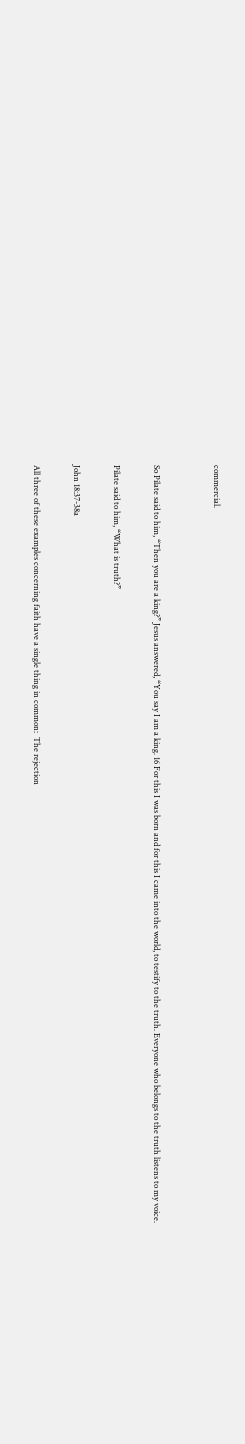commercial.


So Pilate said to him, “Then you are a king?” Jesus answered, “You say I am a king. 16 For this I was born and for this I came into the world, to testify to the truth. Everyone who belongs to the truth listens to my voice.

Pilate said to him, “What is truth?”

John 18:37-38a

All three of these examples concerning faith have a single thing in common:  The rejection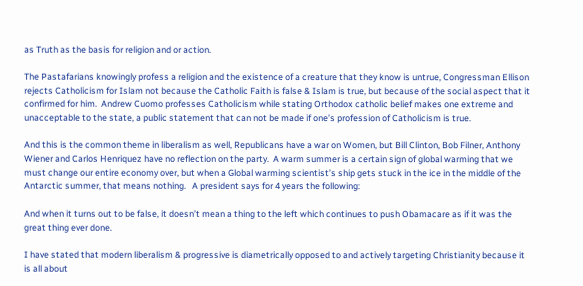as Truth as the basis for religion and or action.

The Pastafarians knowingly profess a religion and the existence of a creature that they know is untrue, Congressman Ellison rejects Catholicism for Islam not because the Catholic Faith is false & Islam is true, but because of the social aspect that it confirmed for him.  Andrew Cuomo professes Catholicism while stating Orthodox catholic belief makes one extreme and unacceptable to the state, a public statement that can not be made if one’s profession of Catholicism is true.

And this is the common theme in liberalism as well, Republicans have a war on Women, but Bill Clinton, Bob Filner, Anthony Wiener and Carlos Henriquez have no reflection on the party.  A warm summer is a certain sign of global warming that we must change our entire economy over, but when a Global warming scientist’s ship gets stuck in the ice in the middle of the Antarctic summer, that means nothing.   A president says for 4 years the following:

And when it turns out to be false, it doesn’t mean a thing to the left which continues to push Obamacare as if it was the great thing ever done.

I have stated that modern liberalism & progressive is diametrically opposed to and actively targeting Christianity because it is all about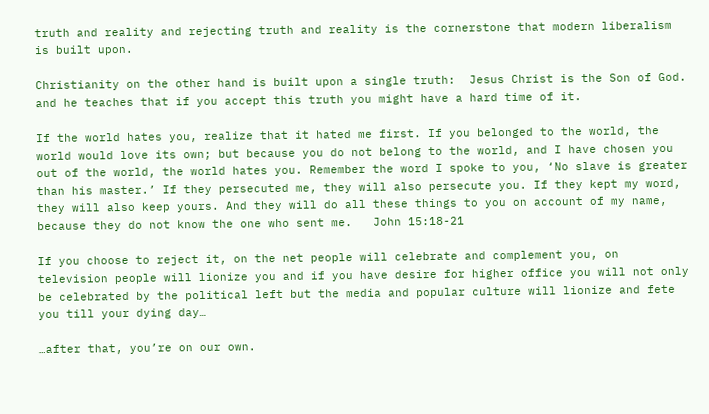truth and reality and rejecting truth and reality is the cornerstone that modern liberalism is built upon.

Christianity on the other hand is built upon a single truth:  Jesus Christ is the Son of God.  and he teaches that if you accept this truth you might have a hard time of it.

If the world hates you, realize that it hated me first. If you belonged to the world, the world would love its own; but because you do not belong to the world, and I have chosen you out of the world, the world hates you. Remember the word I spoke to you, ‘No slave is greater than his master.’ If they persecuted me, they will also persecute you. If they kept my word, they will also keep yours. And they will do all these things to you on account of my name, because they do not know the one who sent me.   John 15:18-21

If you choose to reject it, on the net people will celebrate and complement you, on television people will lionize you and if you have desire for higher office you will not only be celebrated by the political left but the media and popular culture will lionize and fete you till your dying day…

…after that, you’re on our own.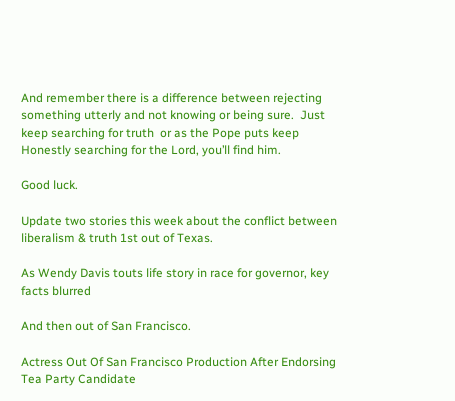And remember there is a difference between rejecting something utterly and not knowing or being sure.  Just keep searching for truth  or as the Pope puts keep Honestly searching for the Lord, you’ll find him.

Good luck.

Update two stories this week about the conflict between liberalism & truth 1st out of Texas.

As Wendy Davis touts life story in race for governor, key facts blurred

And then out of San Francisco.

Actress Out Of San Francisco Production After Endorsing Tea Party Candidate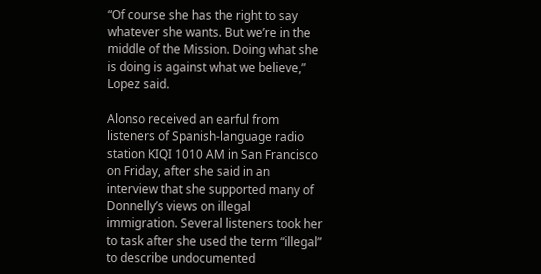“Of course she has the right to say whatever she wants. But we’re in the middle of the Mission. Doing what she is doing is against what we believe,” Lopez said.

Alonso received an earful from listeners of Spanish-language radio station KIQI 1010 AM in San Francisco on Friday, after she said in an interview that she supported many of Donnelly’s views on illegal immigration. Several listeners took her to task after she used the term “illegal” to describe undocumented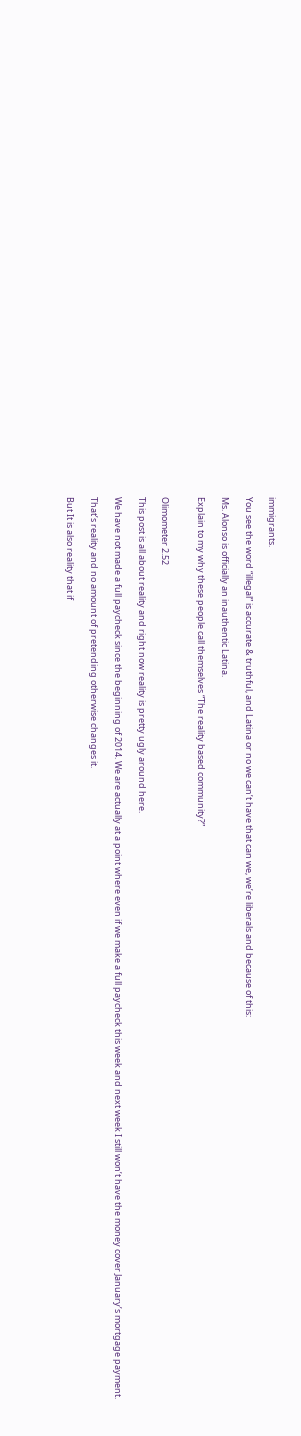immigrants.

You see the word “illegal” is accurate & truthful, and Latina or no we can’t have that can we, we’re liberals and because of this:

Ms. Alonso is officially an inauthentic Latina.

Explain to my why these people call themselves “The reality based community?”


Olimometer 2.52

This post is all about reality and right now reality is pretty ugly around here.

We have not made a full paycheck since the beginning of 2014. We are actually at a point where even if we make a full paycheck this week and next week I still won’t have the money cover January’s mortgage payment.

That’s reality and no amount of pretending otherwise changes it.

But It is also reality that if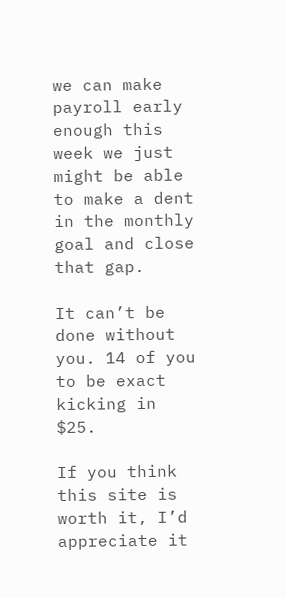we can make payroll early enough this week we just might be able to make a dent in the monthly goal and close that gap.

It can’t be done without you. 14 of you to be exact kicking in $25.

If you think this site is worth it, I’d appreciate it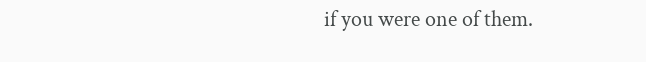if you were one of them.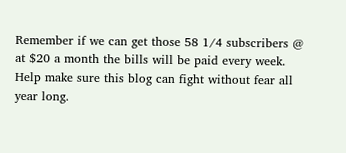Remember if we can get those 58 1/4 subscribers @ at $20 a month the bills will be paid every week. Help make sure this blog can fight without fear all year long.